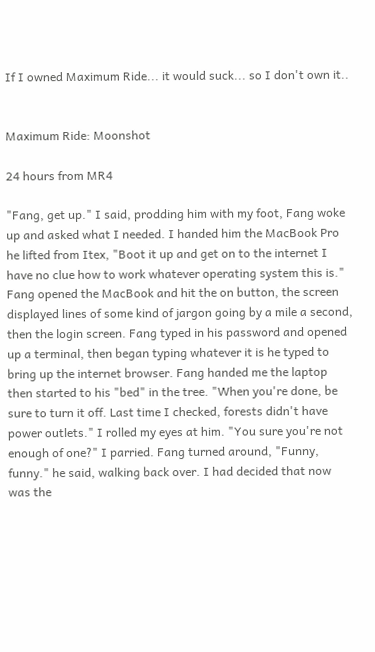If I owned Maximum Ride... it would suck... so I don't own it..


Maximum Ride: Moonshot

24 hours from MR4

"Fang, get up." I said, prodding him with my foot, Fang woke up and asked what I needed. I handed him the MacBook Pro he lifted from Itex, "Boot it up and get on to the internet I have no clue how to work whatever operating system this is." Fang opened the MacBook and hit the on button, the screen displayed lines of some kind of jargon going by a mile a second, then the login screen. Fang typed in his password and opened up a terminal, then began typing whatever it is he typed to bring up the internet browser. Fang handed me the laptop then started to his "bed" in the tree. "When you're done, be sure to turn it off. Last time I checked, forests didn't have power outlets." I rolled my eyes at him. "You sure you're not enough of one?" I parried. Fang turned around, "Funny, funny." he said, walking back over. I had decided that now was the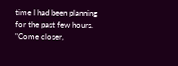time I had been planning for the past few hours. "Come closer,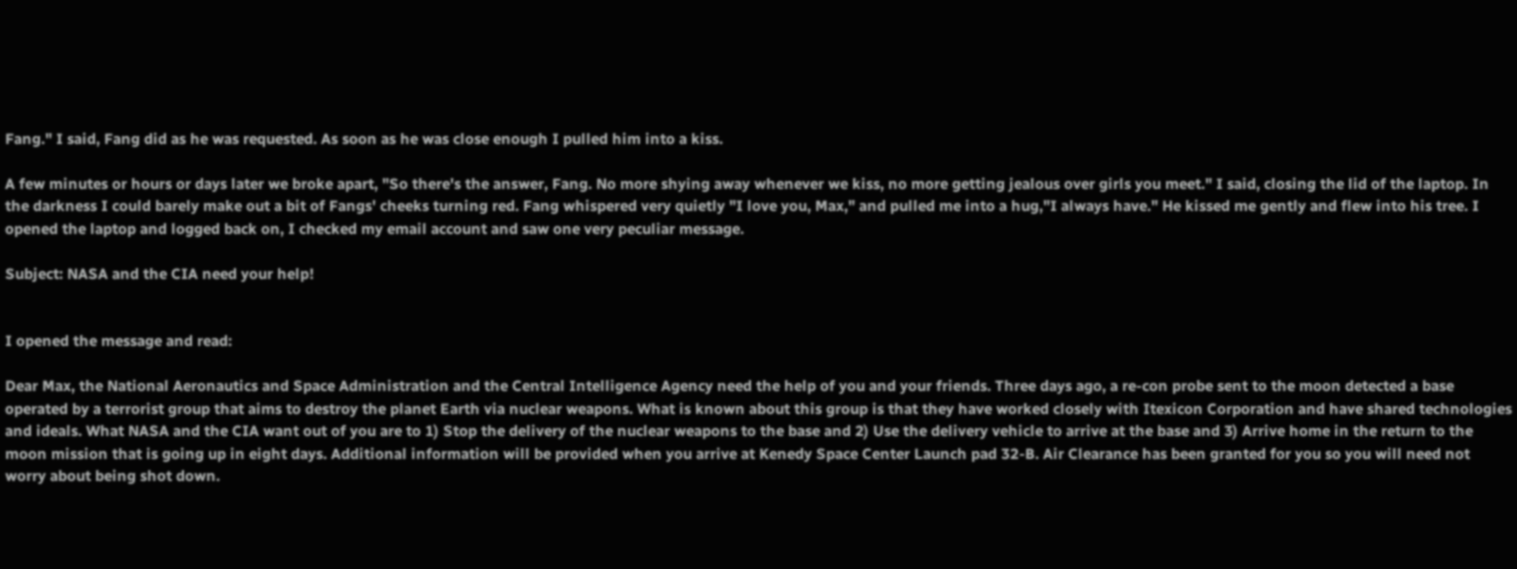Fang." I said, Fang did as he was requested. As soon as he was close enough I pulled him into a kiss.

A few minutes or hours or days later we broke apart, "So there's the answer, Fang. No more shying away whenever we kiss, no more getting jealous over girls you meet." I said, closing the lid of the laptop. In the darkness I could barely make out a bit of Fangs' cheeks turning red. Fang whispered very quietly "I love you, Max," and pulled me into a hug,"I always have." He kissed me gently and flew into his tree. I opened the laptop and logged back on, I checked my email account and saw one very peculiar message.

Subject: NASA and the CIA need your help!


I opened the message and read:

Dear Max, the National Aeronautics and Space Administration and the Central Intelligence Agency need the help of you and your friends. Three days ago, a re-con probe sent to the moon detected a base operated by a terrorist group that aims to destroy the planet Earth via nuclear weapons. What is known about this group is that they have worked closely with Itexicon Corporation and have shared technologies and ideals. What NASA and the CIA want out of you are to 1) Stop the delivery of the nuclear weapons to the base and 2) Use the delivery vehicle to arrive at the base and 3) Arrive home in the return to the moon mission that is going up in eight days. Additional information will be provided when you arrive at Kenedy Space Center Launch pad 32-B. Air Clearance has been granted for you so you will need not worry about being shot down.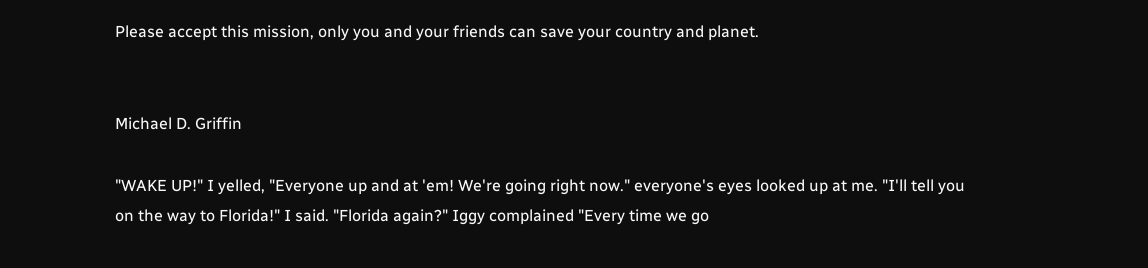Please accept this mission, only you and your friends can save your country and planet.


Michael D. Griffin

"WAKE UP!" I yelled, "Everyone up and at 'em! We're going right now." everyone's eyes looked up at me. "I'll tell you on the way to Florida!" I said. "Florida again?" Iggy complained "Every time we go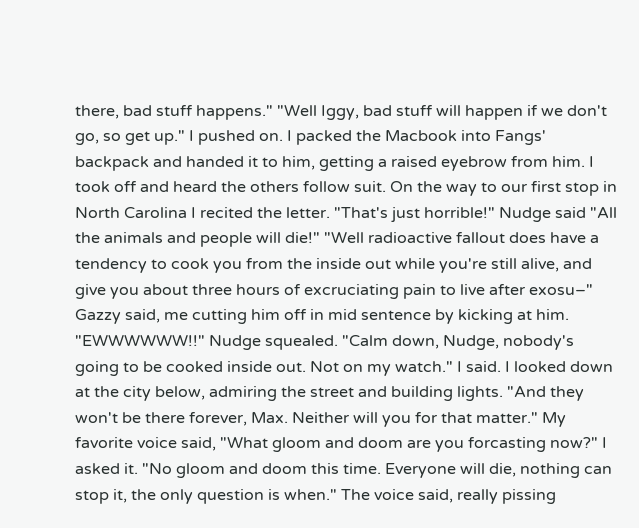there, bad stuff happens." "Well Iggy, bad stuff will happen if we don't go, so get up." I pushed on. I packed the Macbook into Fangs' backpack and handed it to him, getting a raised eyebrow from him. I took off and heard the others follow suit. On the way to our first stop in North Carolina I recited the letter. "That's just horrible!" Nudge said "All the animals and people will die!" "Well radioactive fallout does have a tendency to cook you from the inside out while you're still alive, and give you about three hours of excruciating pain to live after exosu–" Gazzy said, me cutting him off in mid sentence by kicking at him. "EWWWWWW!!" Nudge squealed. "Calm down, Nudge, nobody's going to be cooked inside out. Not on my watch." I said. I looked down at the city below, admiring the street and building lights. "And they won't be there forever, Max. Neither will you for that matter." My favorite voice said, "What gloom and doom are you forcasting now?" I asked it. "No gloom and doom this time. Everyone will die, nothing can stop it, the only question is when." The voice said, really pissing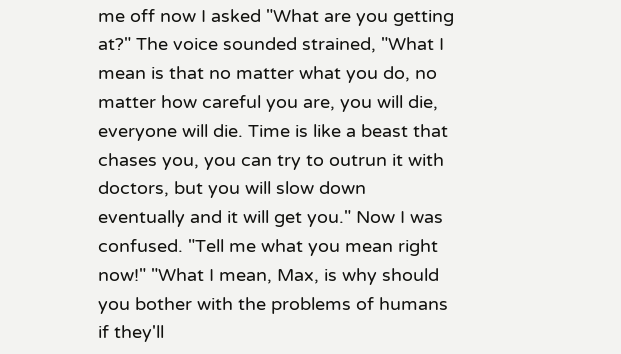me off now I asked "What are you getting at?" The voice sounded strained, "What I mean is that no matter what you do, no matter how careful you are, you will die, everyone will die. Time is like a beast that chases you, you can try to outrun it with doctors, but you will slow down eventually and it will get you." Now I was confused. "Tell me what you mean right now!" "What I mean, Max, is why should you bother with the problems of humans if they'll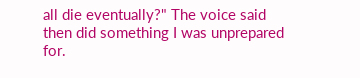all die eventually?" The voice said then did something I was unprepared for.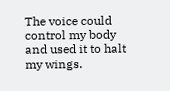The voice could control my body and used it to halt my wings.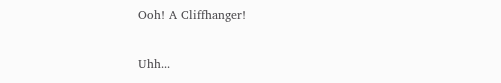Ooh! A Cliffhanger!

Uhh...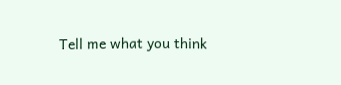Tell me what you think